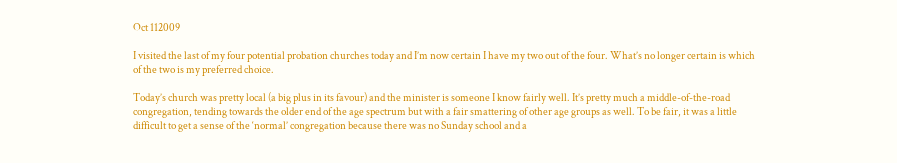Oct 112009

I visited the last of my four potential probation churches today and I’m now certain I have my two out of the four. What’s no longer certain is which of the two is my preferred choice.

Today’s church was pretty local (a big plus in its favour) and the minister is someone I know fairly well. It’s pretty much a middle-of-the-road congregation, tending towards the older end of the age spectrum but with a fair smattering of other age groups as well. To be fair, it was a little difficult to get a sense of the ‘normal’ congregation because there was no Sunday school and a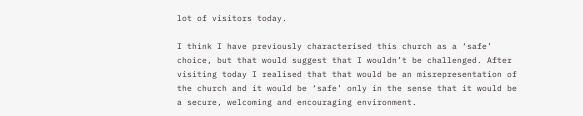lot of visitors today.

I think I have previously characterised this church as a ‘safe’ choice, but that would suggest that I wouldn’t be challenged. After visiting today I realised that that would be an misrepresentation of the church and it would be ‘safe’ only in the sense that it would be a secure, welcoming and encouraging environment.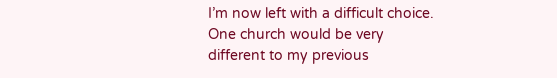I’m now left with a difficult choice. One church would be very different to my previous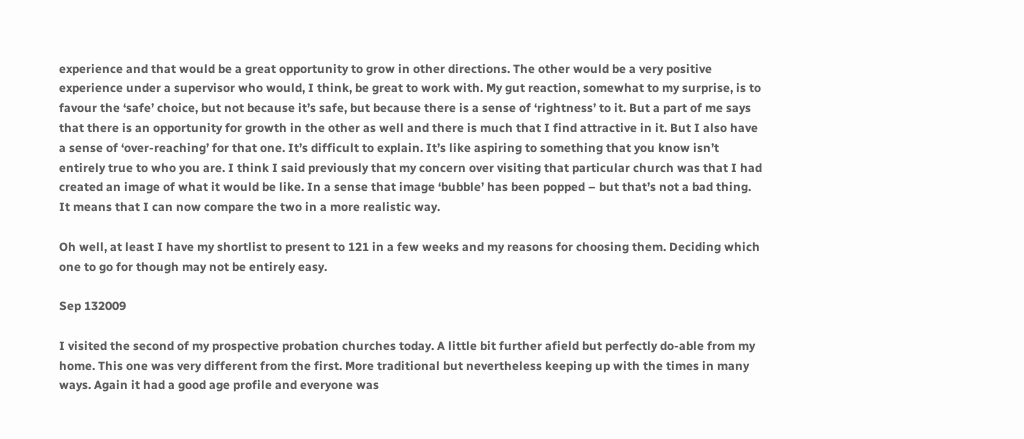experience and that would be a great opportunity to grow in other directions. The other would be a very positive experience under a supervisor who would, I think, be great to work with. My gut reaction, somewhat to my surprise, is to favour the ‘safe’ choice, but not because it’s safe, but because there is a sense of ‘rightness’ to it. But a part of me says that there is an opportunity for growth in the other as well and there is much that I find attractive in it. But I also have a sense of ‘over-reaching’ for that one. It’s difficult to explain. It’s like aspiring to something that you know isn’t entirely true to who you are. I think I said previously that my concern over visiting that particular church was that I had created an image of what it would be like. In a sense that image ‘bubble’ has been popped – but that’s not a bad thing. It means that I can now compare the two in a more realistic way.

Oh well, at least I have my shortlist to present to 121 in a few weeks and my reasons for choosing them. Deciding which one to go for though may not be entirely easy.

Sep 132009

I visited the second of my prospective probation churches today. A little bit further afield but perfectly do-able from my home. This one was very different from the first. More traditional but nevertheless keeping up with the times in many ways. Again it had a good age profile and everyone was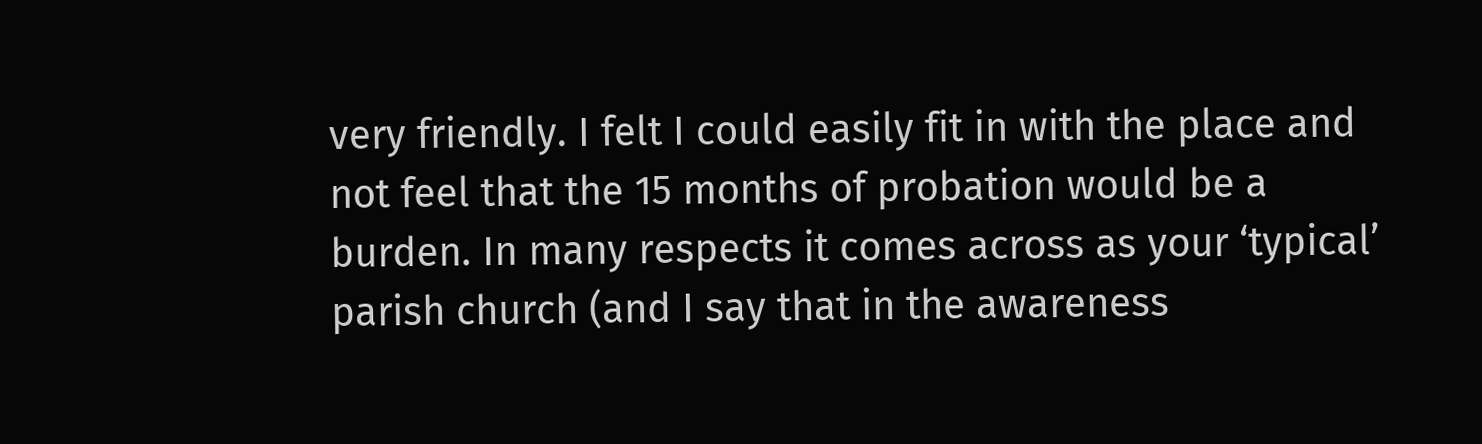very friendly. I felt I could easily fit in with the place and not feel that the 15 months of probation would be a burden. In many respects it comes across as your ‘typical’ parish church (and I say that in the awareness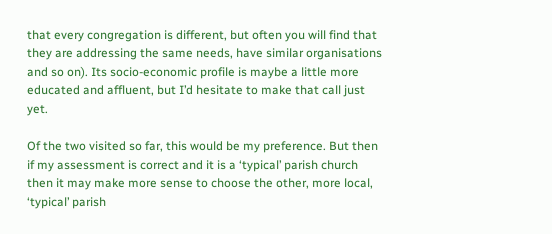that every congregation is different, but often you will find that they are addressing the same needs, have similar organisations and so on). Its socio-economic profile is maybe a little more educated and affluent, but I’d hesitate to make that call just yet.

Of the two visited so far, this would be my preference. But then if my assessment is correct and it is a ‘typical’ parish church then it may make more sense to choose the other, more local, ‘typical’ parish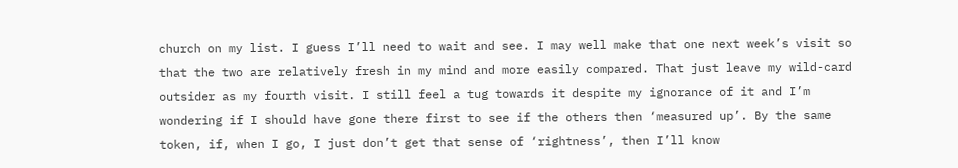church on my list. I guess I’ll need to wait and see. I may well make that one next week’s visit so that the two are relatively fresh in my mind and more easily compared. That just leave my wild-card outsider as my fourth visit. I still feel a tug towards it despite my ignorance of it and I’m wondering if I should have gone there first to see if the others then ‘measured up’. By the same token, if, when I go, I just don’t get that sense of ‘rightness’, then I’ll know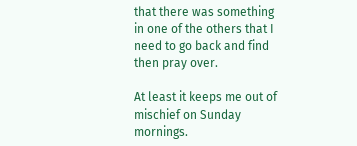that there was something in one of the others that I need to go back and find then pray over.

At least it keeps me out of mischief on Sunday mornings.